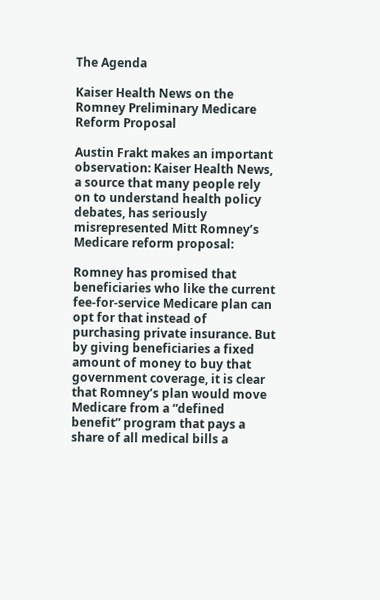The Agenda

Kaiser Health News on the Romney Preliminary Medicare Reform Proposal

Austin Frakt makes an important observation: Kaiser Health News, a source that many people rely on to understand health policy debates, has seriously misrepresented Mitt Romney’s Medicare reform proposal:

Romney has promised that beneficiaries who like the current fee-for-service Medicare plan can opt for that instead of purchasing private insurance. But by giving beneficiaries a fixed amount of money to buy that government coverage, it is clear that Romney’s plan would move Medicare from a “defined benefit” program that pays a share of all medical bills a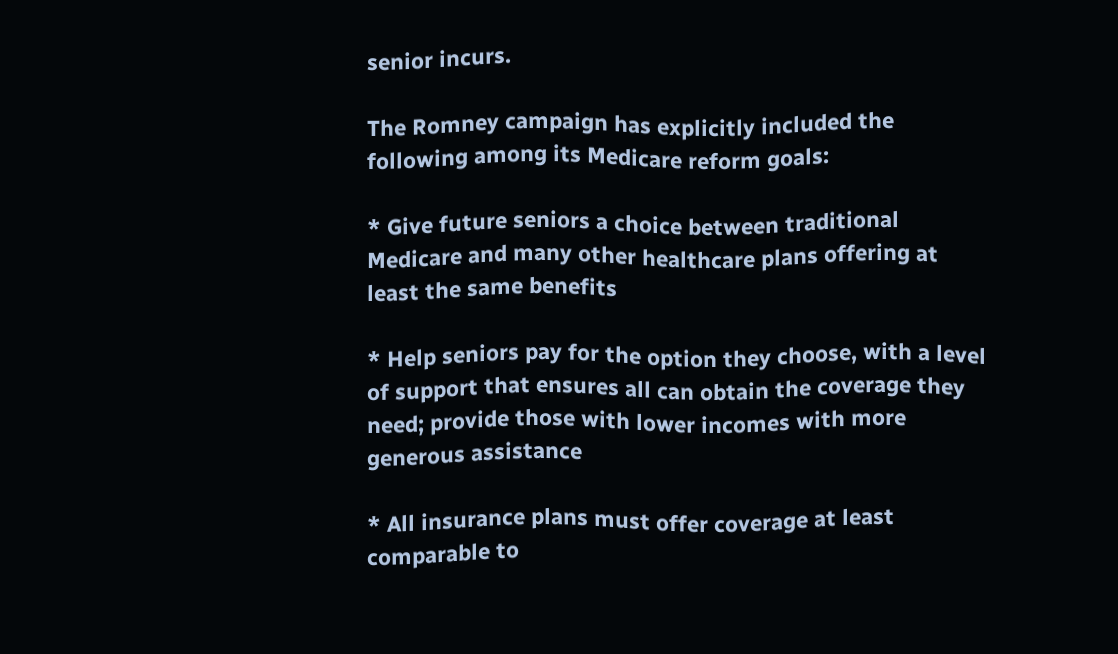senior incurs.

The Romney campaign has explicitly included the following among its Medicare reform goals:

* Give future seniors a choice between traditional Medicare and many other healthcare plans offering at least the same benefits

* Help seniors pay for the option they choose, with a level of support that ensures all can obtain the coverage they need; provide those with lower incomes with more generous assistance

* All insurance plans must offer coverage at least comparable to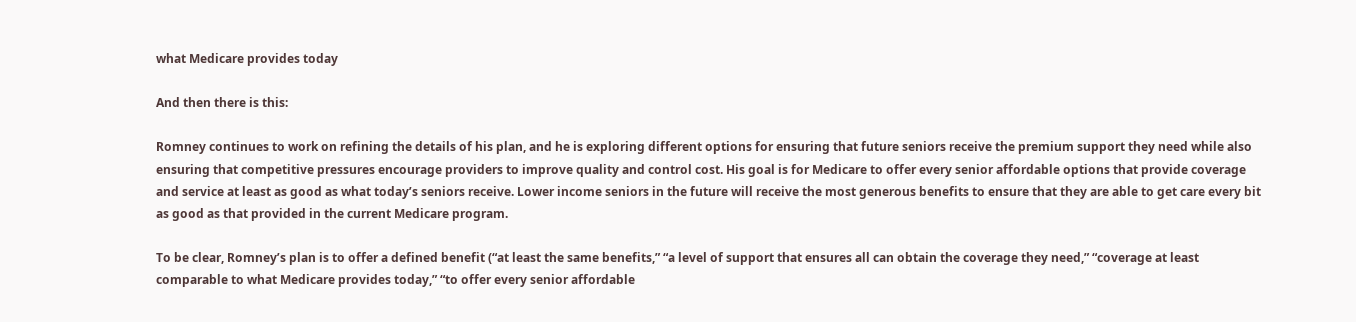what Medicare provides today

And then there is this:

Romney continues to work on refining the details of his plan, and he is exploring different options for ensuring that future seniors receive the premium support they need while also ensuring that competitive pressures encourage providers to improve quality and control cost. His goal is for Medicare to offer every senior affordable options that provide coverage and service at least as good as what today’s seniors receive. Lower income seniors in the future will receive the most generous benefits to ensure that they are able to get care every bit as good as that provided in the current Medicare program.

To be clear, Romney’s plan is to offer a defined benefit (“at least the same benefits,” “a level of support that ensures all can obtain the coverage they need,” “coverage at least comparable to what Medicare provides today,” “to offer every senior affordable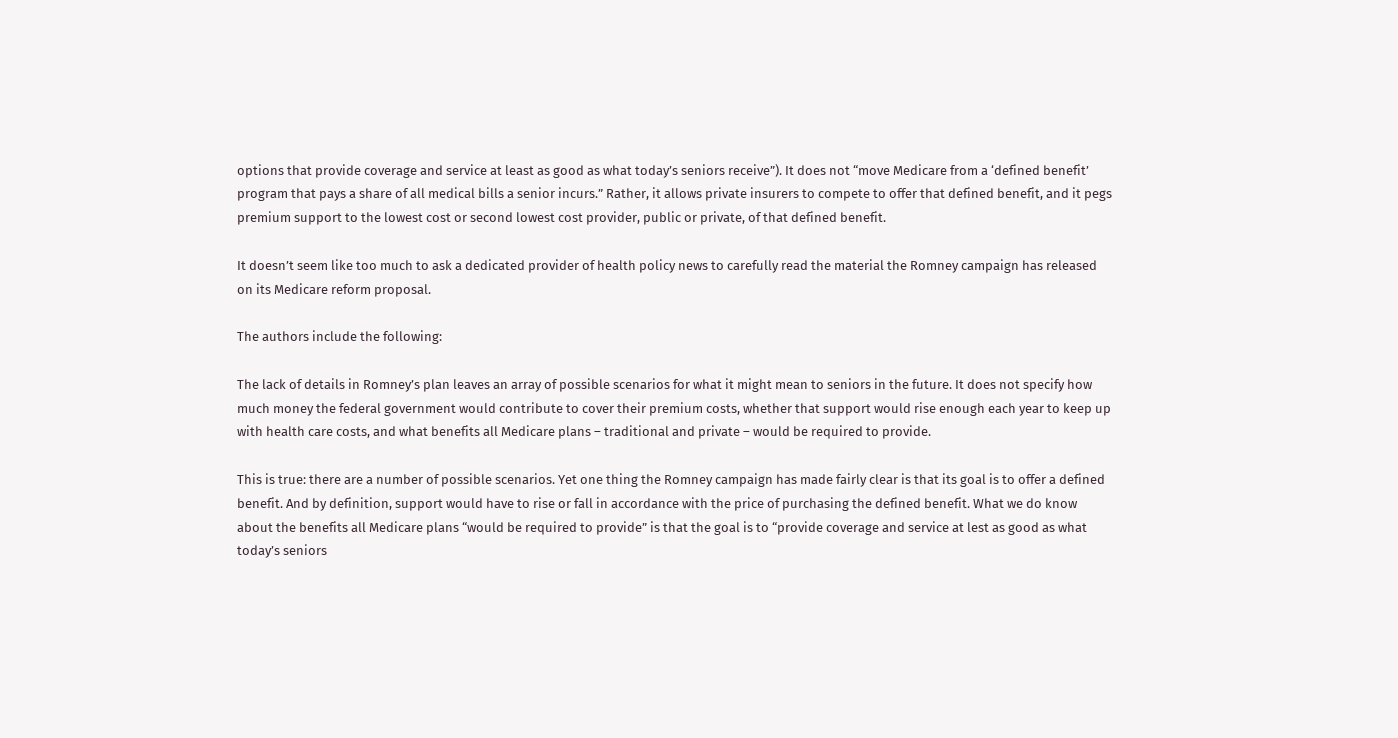options that provide coverage and service at least as good as what today’s seniors receive”). It does not “move Medicare from a ‘defined benefit’ program that pays a share of all medical bills a senior incurs.” Rather, it allows private insurers to compete to offer that defined benefit, and it pegs premium support to the lowest cost or second lowest cost provider, public or private, of that defined benefit.

It doesn’t seem like too much to ask a dedicated provider of health policy news to carefully read the material the Romney campaign has released on its Medicare reform proposal.

The authors include the following:

The lack of details in Romney’s plan leaves an array of possible scenarios for what it might mean to seniors in the future. It does not specify how much money the federal government would contribute to cover their premium costs, whether that support would rise enough each year to keep up with health care costs, and what benefits all Medicare plans – traditional and private – would be required to provide.

This is true: there are a number of possible scenarios. Yet one thing the Romney campaign has made fairly clear is that its goal is to offer a defined benefit. And by definition, support would have to rise or fall in accordance with the price of purchasing the defined benefit. What we do know about the benefits all Medicare plans “would be required to provide” is that the goal is to “provide coverage and service at lest as good as what today’s seniors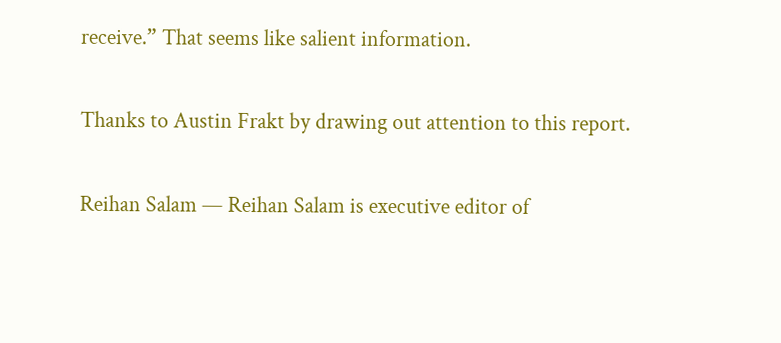receive.” That seems like salient information.

Thanks to Austin Frakt by drawing out attention to this report.

Reihan Salam — Reihan Salam is executive editor of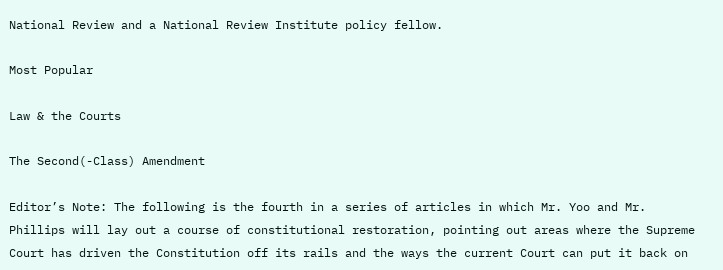National Review and a National Review Institute policy fellow.

Most Popular

Law & the Courts

The Second(-Class) Amendment

Editor’s Note: The following is the fourth in a series of articles in which Mr. Yoo and Mr. Phillips will lay out a course of constitutional restoration, pointing out areas where the Supreme Court has driven the Constitution off its rails and the ways the current Court can put it back on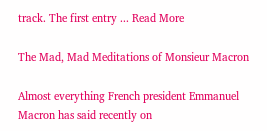track. The first entry ... Read More

The Mad, Mad Meditations of Monsieur Macron

Almost everything French president Emmanuel Macron has said recently on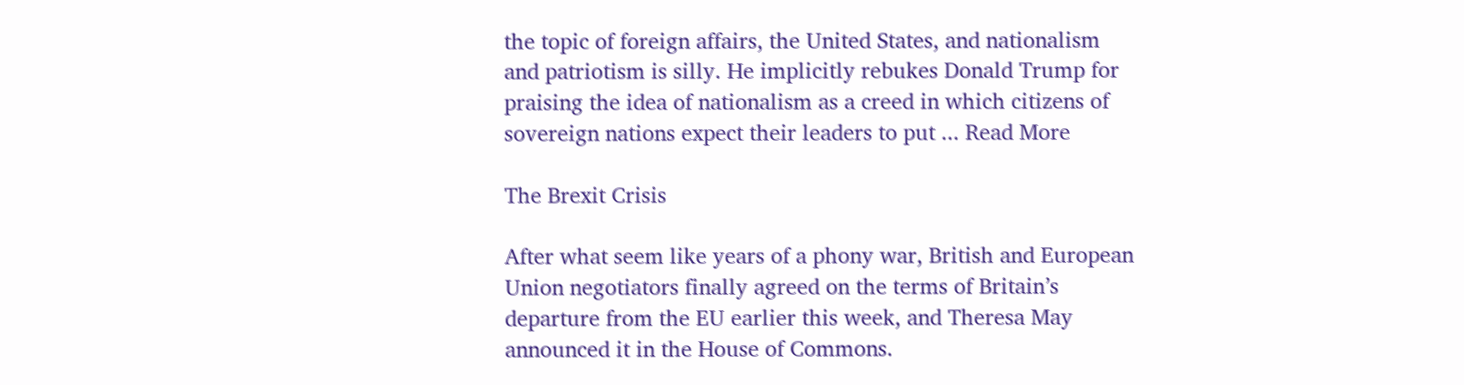the topic of foreign affairs, the United States, and nationalism and patriotism is silly. He implicitly rebukes Donald Trump for praising the idea of nationalism as a creed in which citizens of sovereign nations expect their leaders to put ... Read More

The Brexit Crisis

After what seem like years of a phony war, British and European Union negotiators finally agreed on the terms of Britain’s departure from the EU earlier this week, and Theresa May announced it in the House of Commons.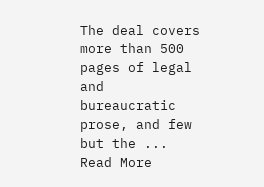The deal covers more than 500 pages of legal and bureaucratic prose, and few but the ... Read More